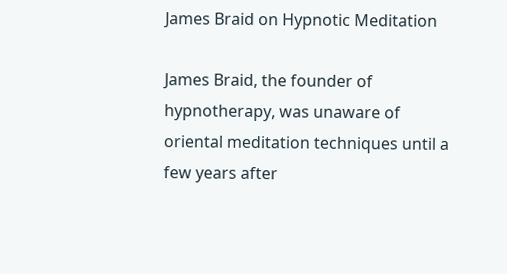James Braid on Hypnotic Meditation

James Braid, the founder of hypnotherapy, was unaware of oriental meditation techniques until a few years after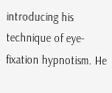introducing his technique of eye-fixation hypnotism. He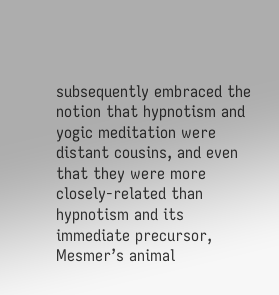subsequently embraced the notion that hypnotism and yogic meditation were distant cousins, and even that they were more closely-related than hypnotism and its immediate precursor, Mesmer’s animal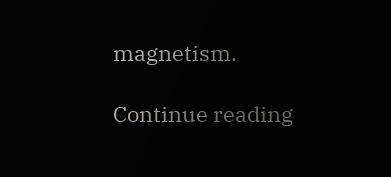magnetism.

Continue reading